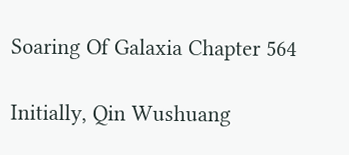Soaring Of Galaxia Chapter 564

Initially, Qin Wushuang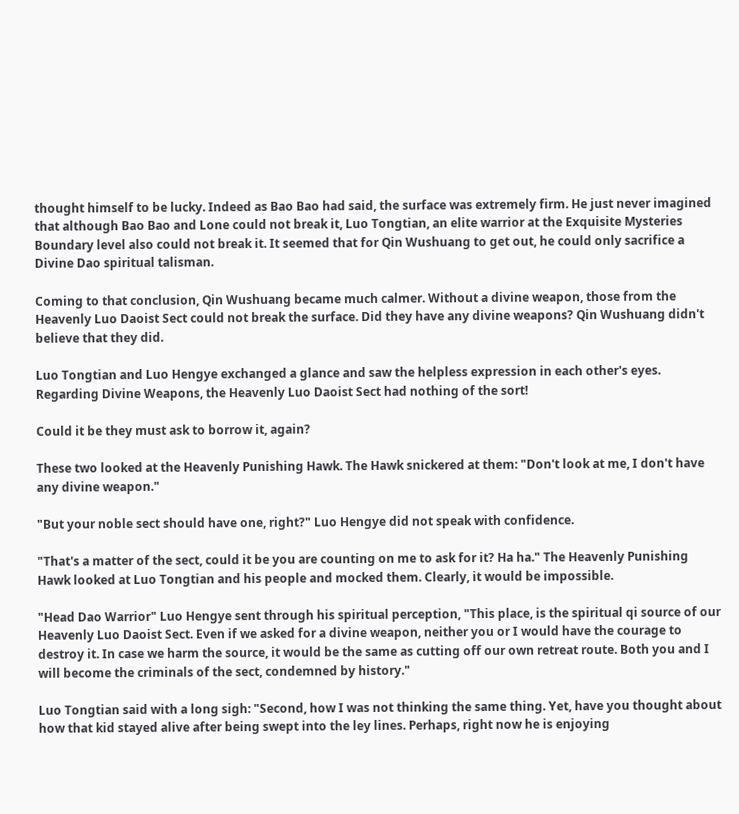thought himself to be lucky. Indeed as Bao Bao had said, the surface was extremely firm. He just never imagined that although Bao Bao and Lone could not break it, Luo Tongtian, an elite warrior at the Exquisite Mysteries Boundary level also could not break it. It seemed that for Qin Wushuang to get out, he could only sacrifice a Divine Dao spiritual talisman.

Coming to that conclusion, Qin Wushuang became much calmer. Without a divine weapon, those from the Heavenly Luo Daoist Sect could not break the surface. Did they have any divine weapons? Qin Wushuang didn't believe that they did.

Luo Tongtian and Luo Hengye exchanged a glance and saw the helpless expression in each other's eyes. Regarding Divine Weapons, the Heavenly Luo Daoist Sect had nothing of the sort!

Could it be they must ask to borrow it, again?

These two looked at the Heavenly Punishing Hawk. The Hawk snickered at them: "Don't look at me, I don't have any divine weapon."

"But your noble sect should have one, right?" Luo Hengye did not speak with confidence.

"That's a matter of the sect, could it be you are counting on me to ask for it? Ha ha." The Heavenly Punishing Hawk looked at Luo Tongtian and his people and mocked them. Clearly, it would be impossible.

"Head Dao Warrior" Luo Hengye sent through his spiritual perception, "This place, is the spiritual qi source of our Heavenly Luo Daoist Sect. Even if we asked for a divine weapon, neither you or I would have the courage to destroy it. In case we harm the source, it would be the same as cutting off our own retreat route. Both you and I will become the criminals of the sect, condemned by history."

Luo Tongtian said with a long sigh: "Second, how I was not thinking the same thing. Yet, have you thought about how that kid stayed alive after being swept into the ley lines. Perhaps, right now he is enjoying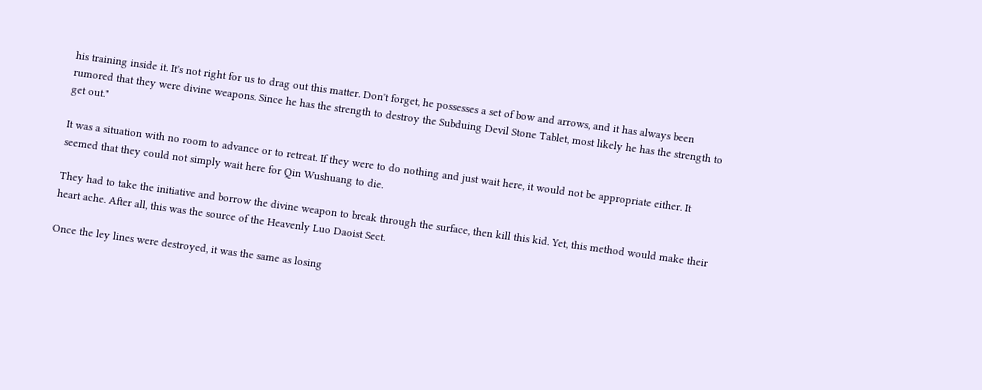his training inside it. It's not right for us to drag out this matter. Don't forget, he possesses a set of bow and arrows, and it has always been rumored that they were divine weapons. Since he has the strength to destroy the Subduing Devil Stone Tablet, most likely he has the strength to get out."

It was a situation with no room to advance or to retreat. If they were to do nothing and just wait here, it would not be appropriate either. It seemed that they could not simply wait here for Qin Wushuang to die.

They had to take the initiative and borrow the divine weapon to break through the surface, then kill this kid. Yet, this method would make their heart ache. After all, this was the source of the Heavenly Luo Daoist Sect.

Once the ley lines were destroyed, it was the same as losing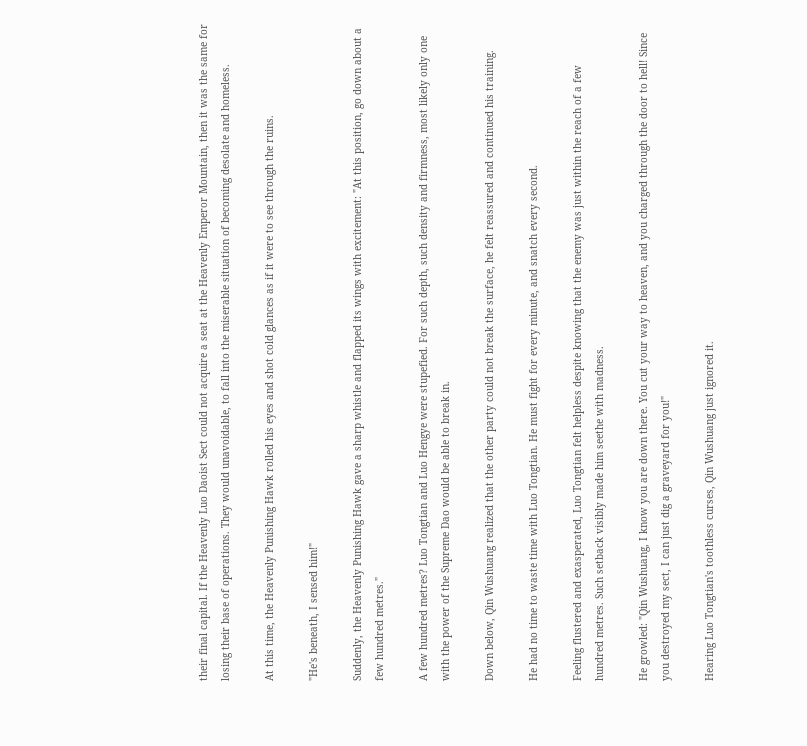their final capital. If the Heavenly Luo Daoist Sect could not acquire a seat at the Heavenly Emperor Mountain, then it was the same for losing their base of operations. They would unavoidable, to fall into the miserable situation of becoming desolate and homeless.

At this time, the Heavenly Punishing Hawk rolled his eyes and shot cold glances as if it were to see through the ruins.

"He's beneath, I sensed him!"

Suddenly, the Heavenly Punishing Hawk gave a sharp whistle and flapped its wings with excitement: "At this position, go down about a few hundred metres."

A few hundred metres? Luo Tongtian and Luo Hengye were stupefied. For such depth, such density and firmness, most likely only one with the power of the Supreme Dao would be able to break in.

Down below, Qin Wushuang realized that the other party could not break the surface, he felt reassured and continued his training.

He had no time to waste time with Luo Tongtian. He must fight for every minute, and snatch every second.

Feeling flustered and exasperated, Luo Tongtian felt helpless despite knowing that the enemy was just within the reach of a few hundred metres. Such setback visibly made him seethe with madness.

He growled: "Qin Wushuang, I know you are down there. You cut your way to heaven, and you charged through the door to hell! Since you destroyed my sect, I can just dig a graveyard for you!"

Hearing Luo Tongtian's toothless curses, Qin Wushuang just ignored it.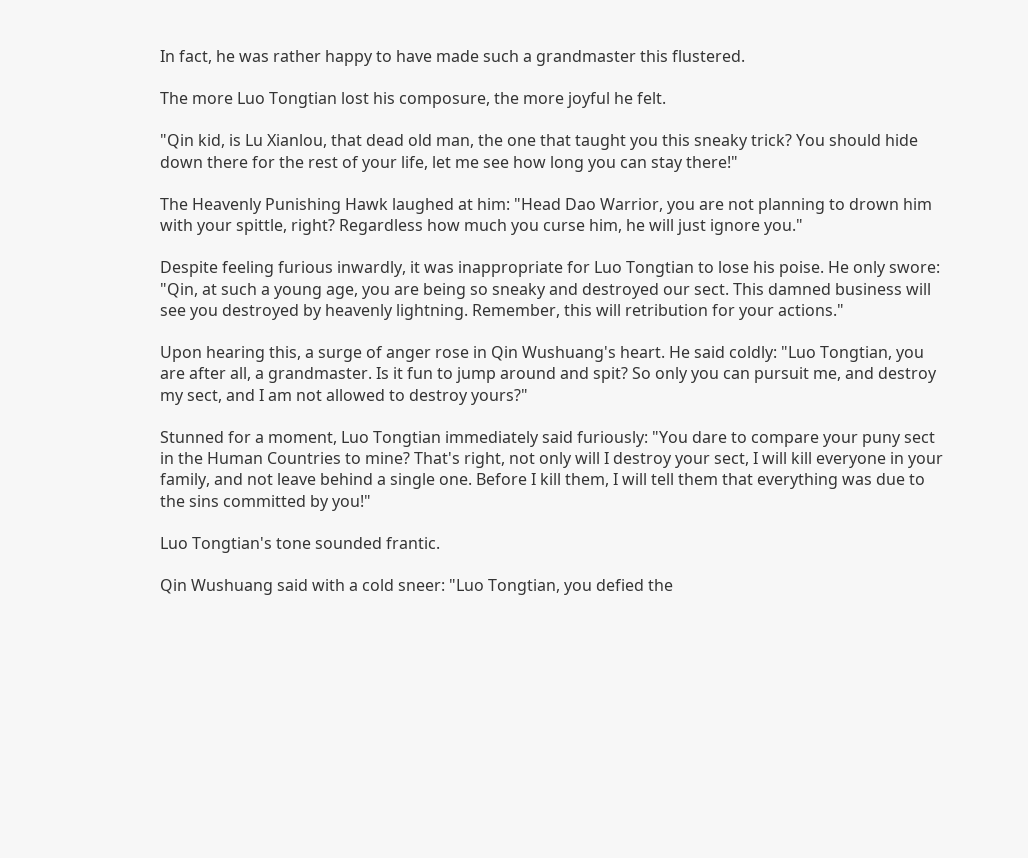In fact, he was rather happy to have made such a grandmaster this flustered.

The more Luo Tongtian lost his composure, the more joyful he felt.

"Qin kid, is Lu Xianlou, that dead old man, the one that taught you this sneaky trick? You should hide down there for the rest of your life, let me see how long you can stay there!"

The Heavenly Punishing Hawk laughed at him: "Head Dao Warrior, you are not planning to drown him with your spittle, right? Regardless how much you curse him, he will just ignore you."

Despite feeling furious inwardly, it was inappropriate for Luo Tongtian to lose his poise. He only swore: "Qin, at such a young age, you are being so sneaky and destroyed our sect. This damned business will see you destroyed by heavenly lightning. Remember, this will retribution for your actions."

Upon hearing this, a surge of anger rose in Qin Wushuang's heart. He said coldly: "Luo Tongtian, you are after all, a grandmaster. Is it fun to jump around and spit? So only you can pursuit me, and destroy my sect, and I am not allowed to destroy yours?"

Stunned for a moment, Luo Tongtian immediately said furiously: "You dare to compare your puny sect in the Human Countries to mine? That's right, not only will I destroy your sect, I will kill everyone in your family, and not leave behind a single one. Before I kill them, I will tell them that everything was due to the sins committed by you!"

Luo Tongtian's tone sounded frantic.

Qin Wushuang said with a cold sneer: "Luo Tongtian, you defied the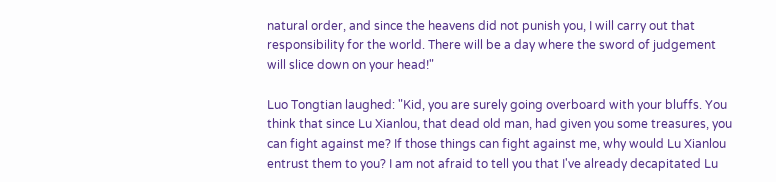natural order, and since the heavens did not punish you, I will carry out that responsibility for the world. There will be a day where the sword of judgement will slice down on your head!"

Luo Tongtian laughed: "Kid, you are surely going overboard with your bluffs. You think that since Lu Xianlou, that dead old man, had given you some treasures, you can fight against me? If those things can fight against me, why would Lu Xianlou entrust them to you? I am not afraid to tell you that I've already decapitated Lu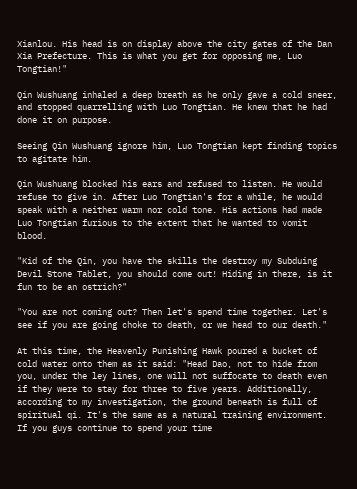Xianlou. His head is on display above the city gates of the Dan Xia Prefecture. This is what you get for opposing me, Luo Tongtian!"

Qin Wushuang inhaled a deep breath as he only gave a cold sneer, and stopped quarrelling with Luo Tongtian. He knew that he had done it on purpose.

Seeing Qin Wushuang ignore him, Luo Tongtian kept finding topics to agitate him.

Qin Wushuang blocked his ears and refused to listen. He would refuse to give in. After Luo Tongtian's for a while, he would speak with a neither warm nor cold tone. His actions had made Luo Tongtian furious to the extent that he wanted to vomit blood.

"Kid of the Qin, you have the skills the destroy my Subduing Devil Stone Tablet, you should come out! Hiding in there, is it fun to be an ostrich?"

"You are not coming out? Then let's spend time together. Let's see if you are going choke to death, or we head to our death."

At this time, the Heavenly Punishing Hawk poured a bucket of cold water onto them as it said: "Head Dao, not to hide from you, under the ley lines, one will not suffocate to death even if they were to stay for three to five years. Additionally, according to my investigation, the ground beneath is full of spiritual qi. It's the same as a natural training environment. If you guys continue to spend your time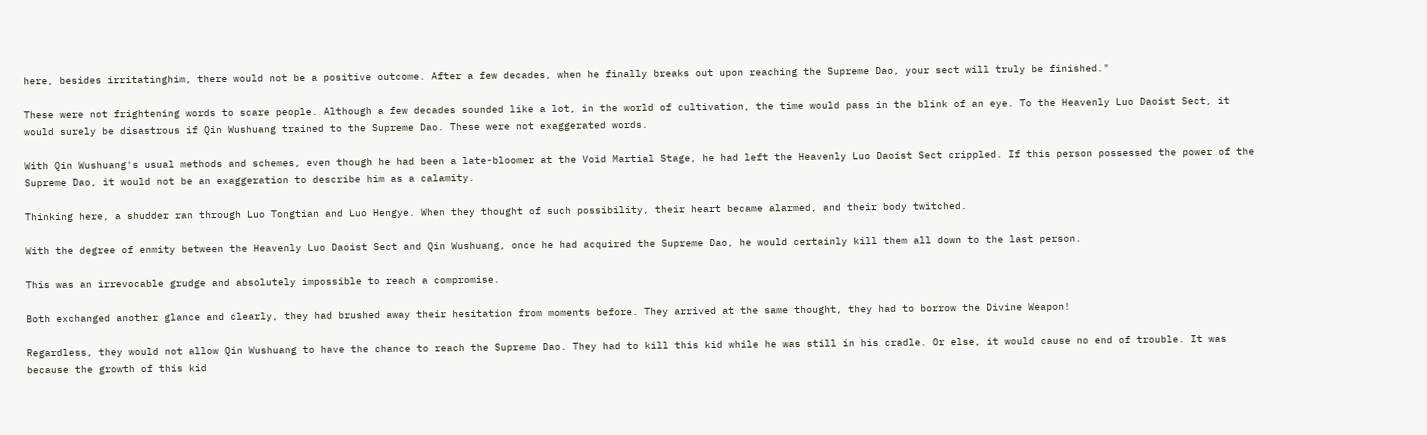here, besides irritatinghim, there would not be a positive outcome. After a few decades, when he finally breaks out upon reaching the Supreme Dao, your sect will truly be finished."

These were not frightening words to scare people. Although a few decades sounded like a lot, in the world of cultivation, the time would pass in the blink of an eye. To the Heavenly Luo Daoist Sect, it would surely be disastrous if Qin Wushuang trained to the Supreme Dao. These were not exaggerated words.

With Qin Wushuang's usual methods and schemes, even though he had been a late-bloomer at the Void Martial Stage, he had left the Heavenly Luo Daoist Sect crippled. If this person possessed the power of the Supreme Dao, it would not be an exaggeration to describe him as a calamity.

Thinking here, a shudder ran through Luo Tongtian and Luo Hengye. When they thought of such possibility, their heart became alarmed, and their body twitched.

With the degree of enmity between the Heavenly Luo Daoist Sect and Qin Wushuang, once he had acquired the Supreme Dao, he would certainly kill them all down to the last person.

This was an irrevocable grudge and absolutely impossible to reach a compromise.

Both exchanged another glance and clearly, they had brushed away their hesitation from moments before. They arrived at the same thought, they had to borrow the Divine Weapon!

Regardless, they would not allow Qin Wushuang to have the chance to reach the Supreme Dao. They had to kill this kid while he was still in his cradle. Or else, it would cause no end of trouble. It was because the growth of this kid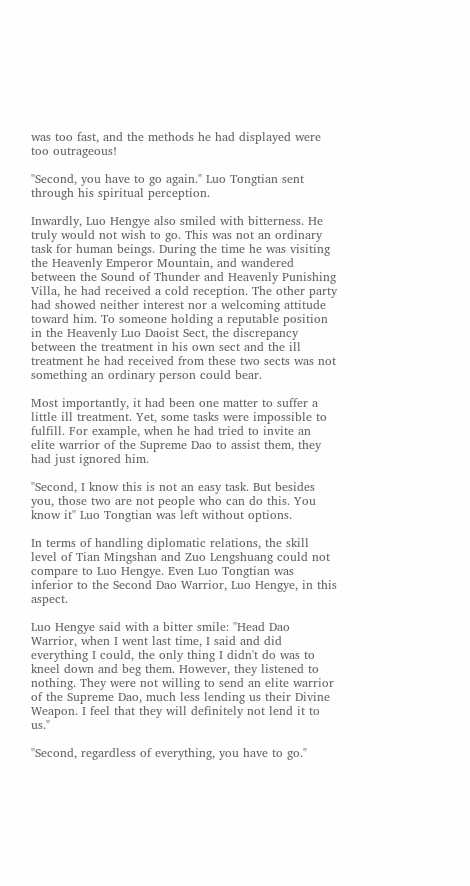was too fast, and the methods he had displayed were too outrageous!

"Second, you have to go again." Luo Tongtian sent through his spiritual perception.

Inwardly, Luo Hengye also smiled with bitterness. He truly would not wish to go. This was not an ordinary task for human beings. During the time he was visiting the Heavenly Emperor Mountain, and wandered between the Sound of Thunder and Heavenly Punishing Villa, he had received a cold reception. The other party had showed neither interest nor a welcoming attitude toward him. To someone holding a reputable position in the Heavenly Luo Daoist Sect, the discrepancy between the treatment in his own sect and the ill treatment he had received from these two sects was not something an ordinary person could bear.

Most importantly, it had been one matter to suffer a little ill treatment. Yet, some tasks were impossible to fulfill. For example, when he had tried to invite an elite warrior of the Supreme Dao to assist them, they had just ignored him.

"Second, I know this is not an easy task. But besides you, those two are not people who can do this. You know it" Luo Tongtian was left without options.

In terms of handling diplomatic relations, the skill level of Tian Mingshan and Zuo Lengshuang could not compare to Luo Hengye. Even Luo Tongtian was inferior to the Second Dao Warrior, Luo Hengye, in this aspect.

Luo Hengye said with a bitter smile: "Head Dao Warrior, when I went last time, I said and did everything I could, the only thing I didn't do was to kneel down and beg them. However, they listened to nothing. They were not willing to send an elite warrior of the Supreme Dao, much less lending us their Divine Weapon. I feel that they will definitely not lend it to us."

"Second, regardless of everything, you have to go."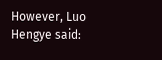However, Luo Hengye said: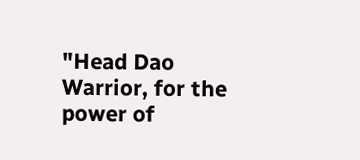"Head Dao Warrior, for the power of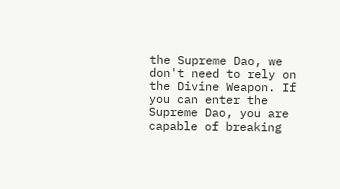the Supreme Dao, we don't need to rely on the Divine Weapon. If you can enter the Supreme Dao, you are capable of breaking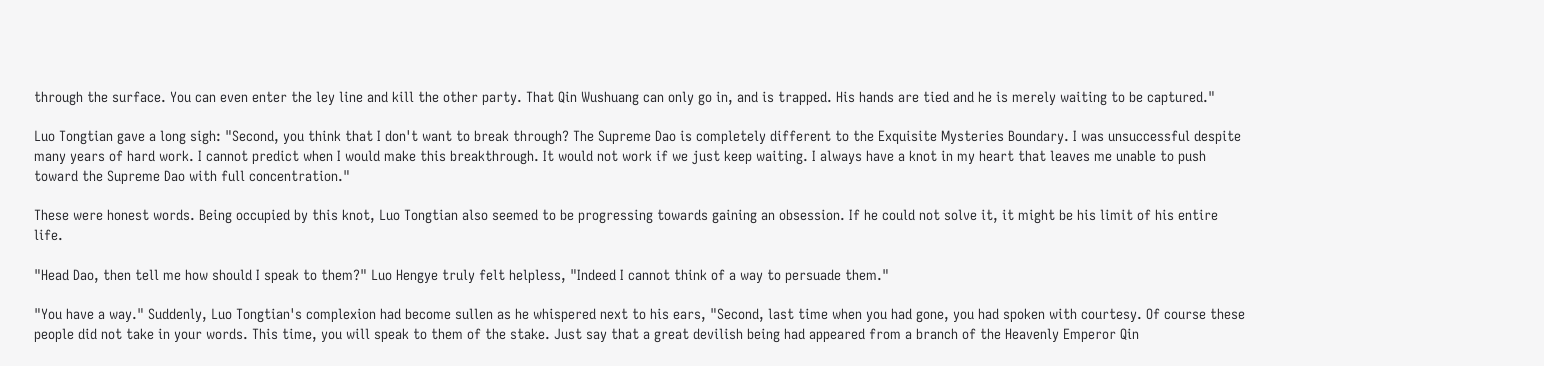through the surface. You can even enter the ley line and kill the other party. That Qin Wushuang can only go in, and is trapped. His hands are tied and he is merely waiting to be captured."

Luo Tongtian gave a long sigh: "Second, you think that I don't want to break through? The Supreme Dao is completely different to the Exquisite Mysteries Boundary. I was unsuccessful despite many years of hard work. I cannot predict when I would make this breakthrough. It would not work if we just keep waiting. I always have a knot in my heart that leaves me unable to push toward the Supreme Dao with full concentration."

These were honest words. Being occupied by this knot, Luo Tongtian also seemed to be progressing towards gaining an obsession. If he could not solve it, it might be his limit of his entire life.

"Head Dao, then tell me how should I speak to them?" Luo Hengye truly felt helpless, "Indeed I cannot think of a way to persuade them."

"You have a way." Suddenly, Luo Tongtian's complexion had become sullen as he whispered next to his ears, "Second, last time when you had gone, you had spoken with courtesy. Of course these people did not take in your words. This time, you will speak to them of the stake. Just say that a great devilish being had appeared from a branch of the Heavenly Emperor Qin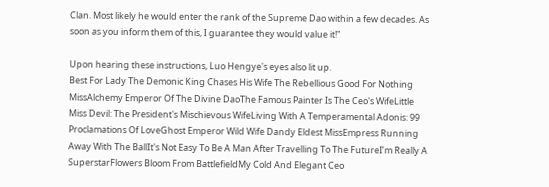Clan. Most likely he would enter the rank of the Supreme Dao within a few decades. As soon as you inform them of this, I guarantee they would value it!"

Upon hearing these instructions, Luo Hengye's eyes also lit up.
Best For Lady The Demonic King Chases His Wife The Rebellious Good For Nothing MissAlchemy Emperor Of The Divine DaoThe Famous Painter Is The Ceo's WifeLittle Miss Devil: The President's Mischievous WifeLiving With A Temperamental Adonis: 99 Proclamations Of LoveGhost Emperor Wild Wife Dandy Eldest MissEmpress Running Away With The BallIt's Not Easy To Be A Man After Travelling To The FutureI’m Really A SuperstarFlowers Bloom From BattlefieldMy Cold And Elegant Ceo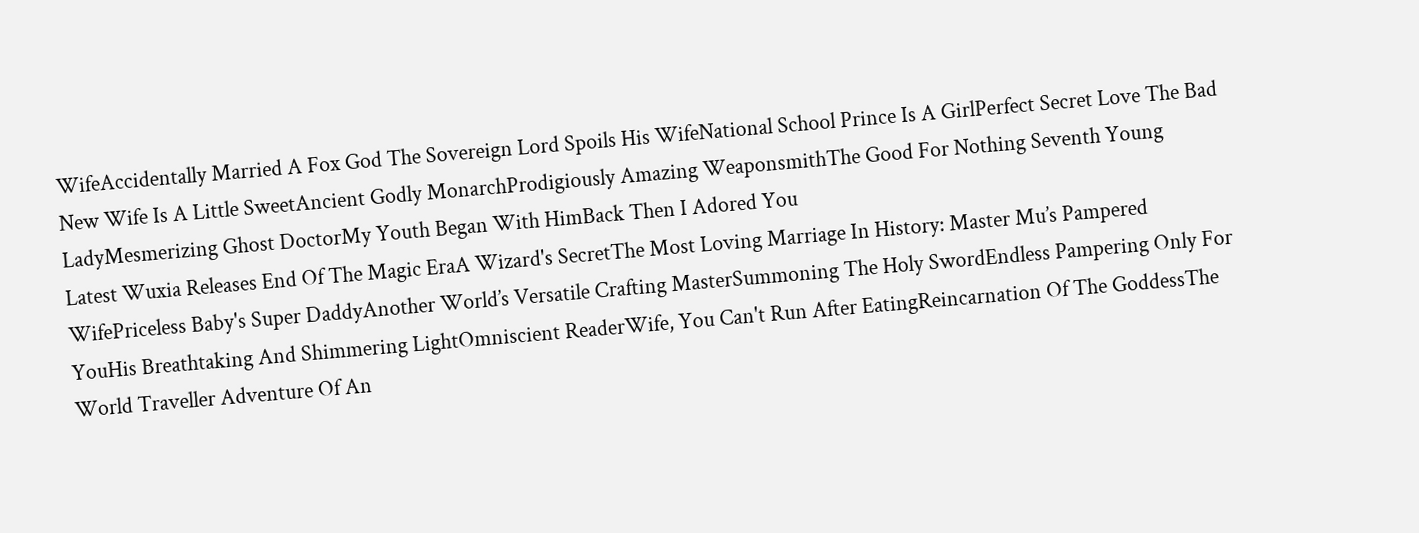WifeAccidentally Married A Fox God The Sovereign Lord Spoils His WifeNational School Prince Is A GirlPerfect Secret Love The Bad New Wife Is A Little SweetAncient Godly MonarchProdigiously Amazing WeaponsmithThe Good For Nothing Seventh Young LadyMesmerizing Ghost DoctorMy Youth Began With HimBack Then I Adored You
Latest Wuxia Releases End Of The Magic EraA Wizard's SecretThe Most Loving Marriage In History: Master Mu’s Pampered WifePriceless Baby's Super DaddyAnother World’s Versatile Crafting MasterSummoning The Holy SwordEndless Pampering Only For YouHis Breathtaking And Shimmering LightOmniscient ReaderWife, You Can't Run After EatingReincarnation Of The GoddessThe World Traveller Adventure Of An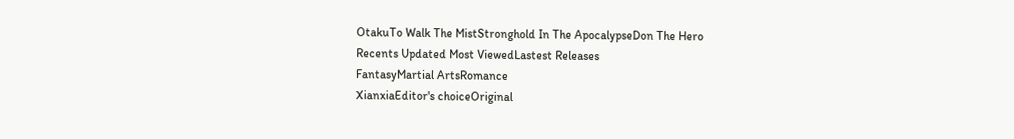OtakuTo Walk The MistStronghold In The ApocalypseDon The Hero
Recents Updated Most ViewedLastest Releases
FantasyMartial ArtsRomance
XianxiaEditor's choiceOriginal